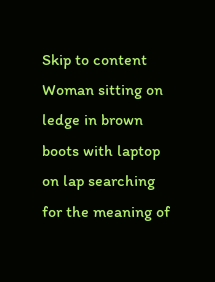Skip to content
Woman sitting on ledge in brown boots with laptop on lap searching for the meaning of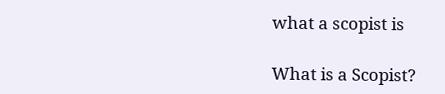what a scopist is

What is a Scopist?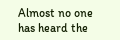Almost no one has heard the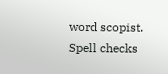word scopist. Spell checks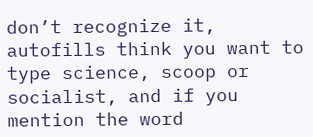don’t recognize it, autofills think you want to type science, scoop or socialist, and if you mention the word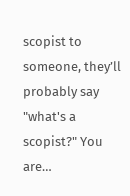scopist to someone, they’ll probably say "what's a scopist?" You are…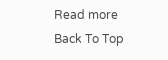Read more
Back To Top